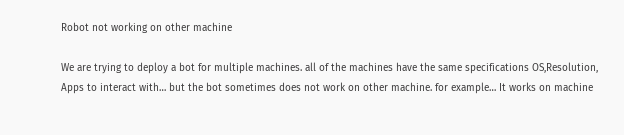Robot not working on other machine

We are trying to deploy a bot for multiple machines. all of the machines have the same specifications OS,Resolution, Apps to interact with… but the bot sometimes does not work on other machine. for example… It works on machine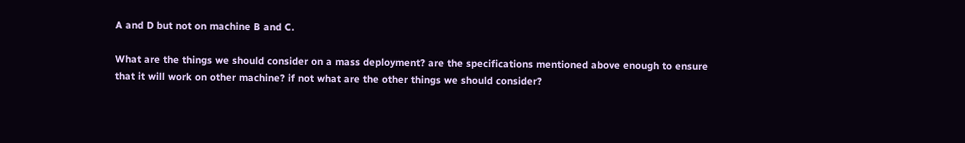A and D but not on machine B and C.

What are the things we should consider on a mass deployment? are the specifications mentioned above enough to ensure that it will work on other machine? if not what are the other things we should consider?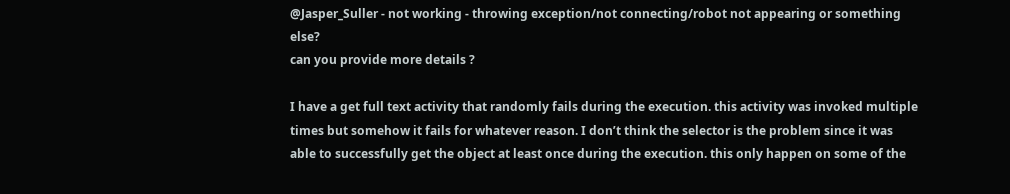@Jasper_Suller - not working - throwing exception/not connecting/robot not appearing or something else?
can you provide more details ?

I have a get full text activity that randomly fails during the execution. this activity was invoked multiple times but somehow it fails for whatever reason. I don’t think the selector is the problem since it was able to successfully get the object at least once during the execution. this only happen on some of the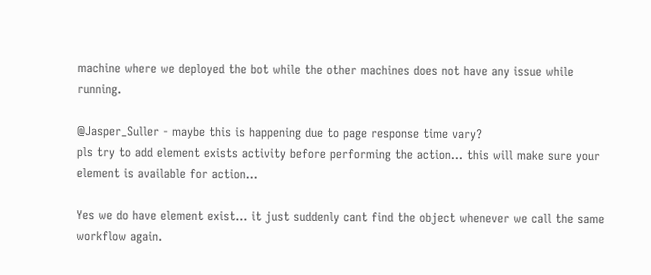machine where we deployed the bot while the other machines does not have any issue while running.

@Jasper_Suller - maybe this is happening due to page response time vary?
pls try to add element exists activity before performing the action… this will make sure your element is available for action…

Yes we do have element exist… it just suddenly cant find the object whenever we call the same workflow again.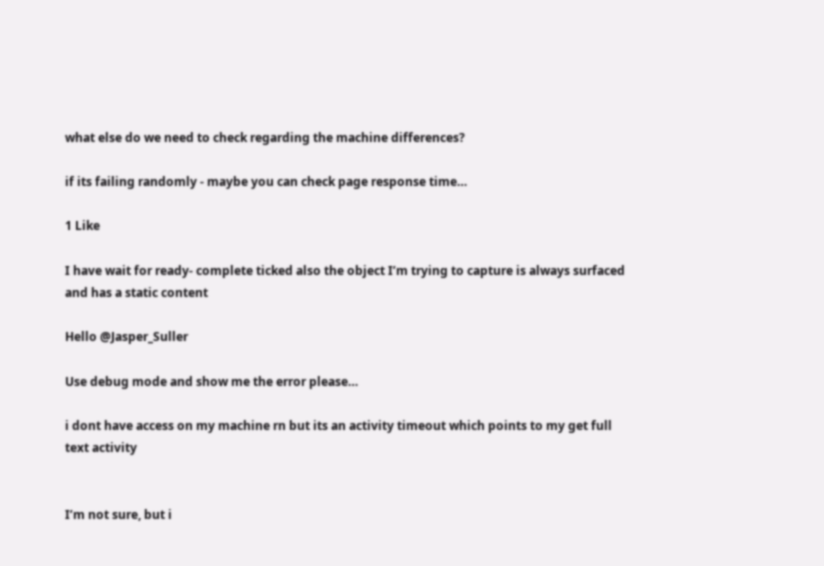what else do we need to check regarding the machine differences?

if its failing randomly - maybe you can check page response time…

1 Like

I have wait for ready- complete ticked also the object I’m trying to capture is always surfaced and has a static content

Hello @Jasper_Suller

Use debug mode and show me the error please…

i dont have access on my machine rn but its an activity timeout which points to my get full text activity


I’m not sure, but i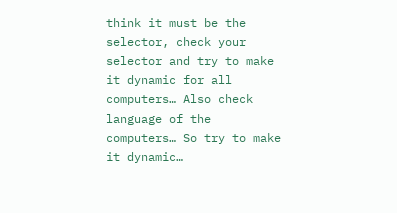think it must be the selector, check your selector and try to make it dynamic for all computers… Also check language of the computers… So try to make it dynamic…